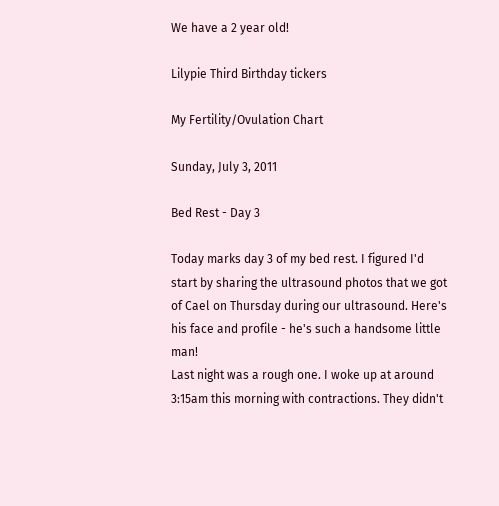We have a 2 year old!

Lilypie Third Birthday tickers

My Fertility/Ovulation Chart

Sunday, July 3, 2011

Bed Rest - Day 3

Today marks day 3 of my bed rest. I figured I'd start by sharing the ultrasound photos that we got of Cael on Thursday during our ultrasound. Here's his face and profile - he's such a handsome little man!
Last night was a rough one. I woke up at around 3:15am this morning with contractions. They didn't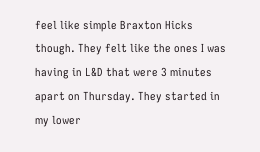feel like simple Braxton Hicks though. They felt like the ones I was having in L&D that were 3 minutes apart on Thursday. They started in my lower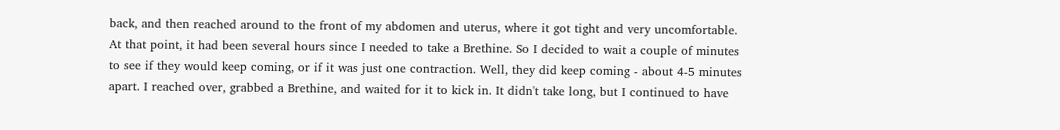back, and then reached around to the front of my abdomen and uterus, where it got tight and very uncomfortable. At that point, it had been several hours since I needed to take a Brethine. So I decided to wait a couple of minutes to see if they would keep coming, or if it was just one contraction. Well, they did keep coming - about 4-5 minutes apart. I reached over, grabbed a Brethine, and waited for it to kick in. It didn't take long, but I continued to have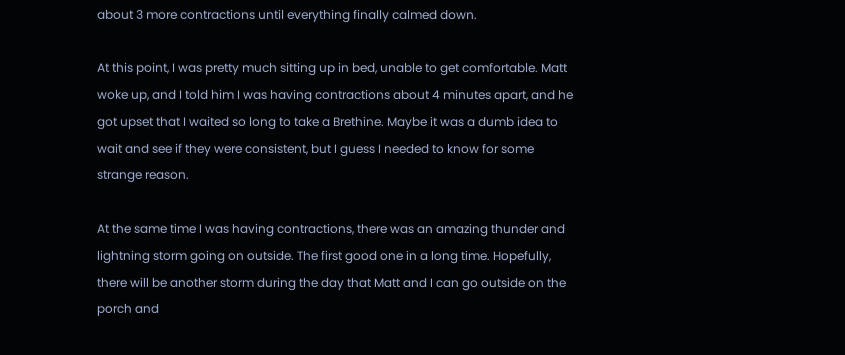about 3 more contractions until everything finally calmed down.

At this point, I was pretty much sitting up in bed, unable to get comfortable. Matt woke up, and I told him I was having contractions about 4 minutes apart, and he got upset that I waited so long to take a Brethine. Maybe it was a dumb idea to wait and see if they were consistent, but I guess I needed to know for some strange reason.

At the same time I was having contractions, there was an amazing thunder and lightning storm going on outside. The first good one in a long time. Hopefully, there will be another storm during the day that Matt and I can go outside on the porch and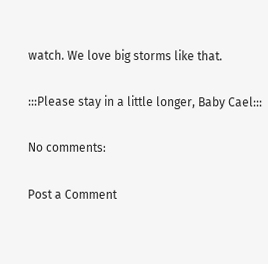watch. We love big storms like that.

:::Please stay in a little longer, Baby Cael:::

No comments:

Post a Comment